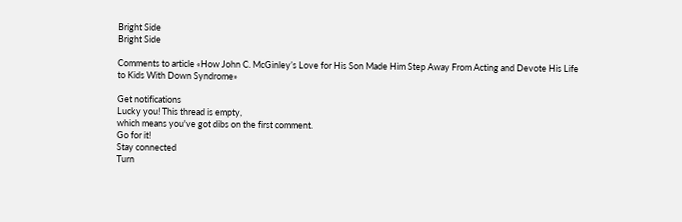Bright Side
Bright Side

Comments to article «How John C. McGinley’s Love for His Son Made Him Step Away From Acting and Devote His Life to Kids With Down Syndrome»

Get notifications
Lucky you! This thread is empty,
which means you've got dibs on the first comment.
Go for it!
Stay connected
Turn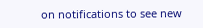on notifications to see new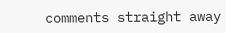comments straight away